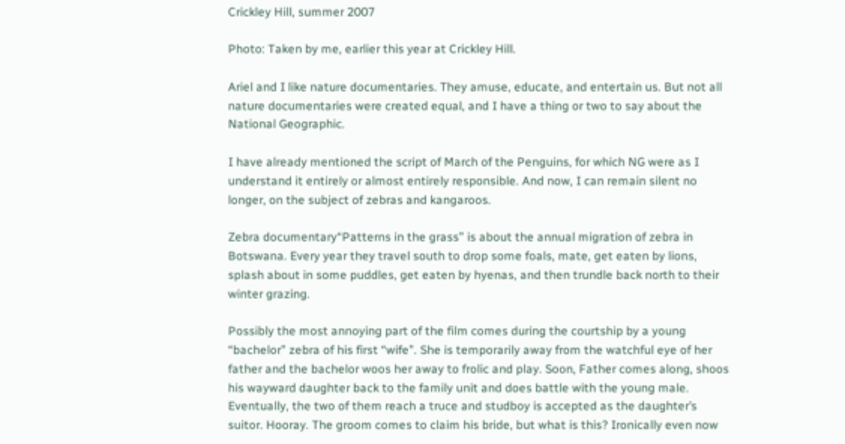Crickley Hill, summer 2007

Photo: Taken by me, earlier this year at Crickley Hill.

Ariel and I like nature documentaries. They amuse, educate, and entertain us. But not all nature documentaries were created equal, and I have a thing or two to say about the National Geographic.

I have already mentioned the script of March of the Penguins, for which NG were as I understand it entirely or almost entirely responsible. And now, I can remain silent no longer, on the subject of zebras and kangaroos.

Zebra documentary“Patterns in the grass” is about the annual migration of zebra in Botswana. Every year they travel south to drop some foals, mate, get eaten by lions, splash about in some puddles, get eaten by hyenas, and then trundle back north to their winter grazing.

Possibly the most annoying part of the film comes during the courtship by a young “bachelor” zebra of his first “wife”. She is temporarily away from the watchful eye of her father and the bachelor woos her away to frolic and play. Soon, Father comes along, shoos his wayward daughter back to the family unit and does battle with the young male. Eventually, the two of them reach a truce and studboy is accepted as the daughter’s suitor. Hooray. The groom comes to claim his bride, but what is this? Ironically even now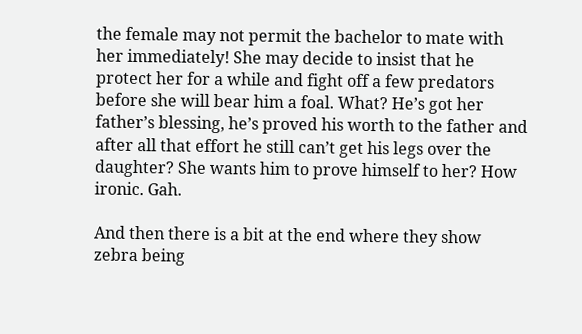the female may not permit the bachelor to mate with her immediately! She may decide to insist that he protect her for a while and fight off a few predators before she will bear him a foal. What? He’s got her father’s blessing, he’s proved his worth to the father and after all that effort he still can’t get his legs over the daughter? She wants him to prove himself to her? How ironic. Gah.

And then there is a bit at the end where they show zebra being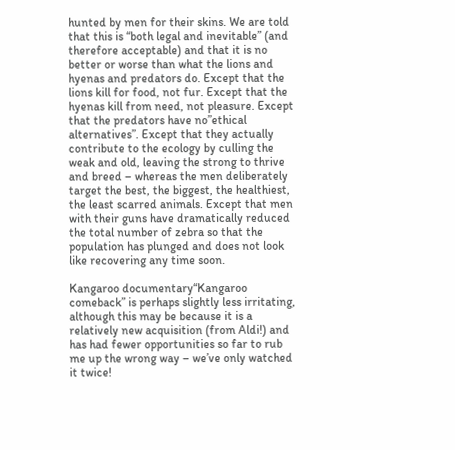hunted by men for their skins. We are told that this is “both legal and inevitable” (and therefore acceptable) and that it is no better or worse than what the lions and hyenas and predators do. Except that the lions kill for food, not fur. Except that the hyenas kill from need, not pleasure. Except that the predators have no”ethical alternatives”. Except that they actually contribute to the ecology by culling the weak and old, leaving the strong to thrive and breed – whereas the men deliberately target the best, the biggest, the healthiest, the least scarred animals. Except that men with their guns have dramatically reduced the total number of zebra so that the population has plunged and does not look like recovering any time soon.

Kangaroo documentary“Kangaroo comeback” is perhaps slightly less irritating, although this may be because it is a relatively new acquisition (from Aldi!) and has had fewer opportunities so far to rub me up the wrong way – we’ve only watched it twice!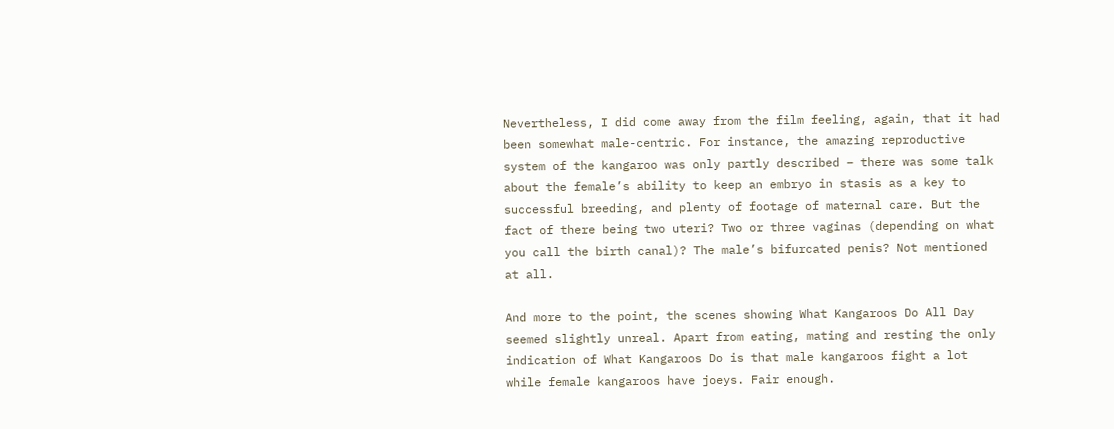Nevertheless, I did come away from the film feeling, again, that it had been somewhat male-centric. For instance, the amazing reproductive system of the kangaroo was only partly described – there was some talk about the female’s ability to keep an embryo in stasis as a key to successful breeding, and plenty of footage of maternal care. But the fact of there being two uteri? Two or three vaginas (depending on what you call the birth canal)? The male’s bifurcated penis? Not mentioned at all.

And more to the point, the scenes showing What Kangaroos Do All Day seemed slightly unreal. Apart from eating, mating and resting the only indication of What Kangaroos Do is that male kangaroos fight a lot while female kangaroos have joeys. Fair enough.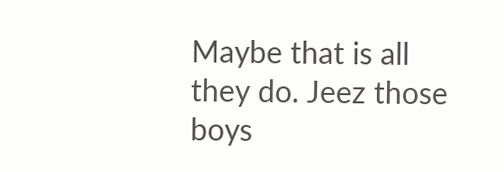Maybe that is all they do. Jeez those boys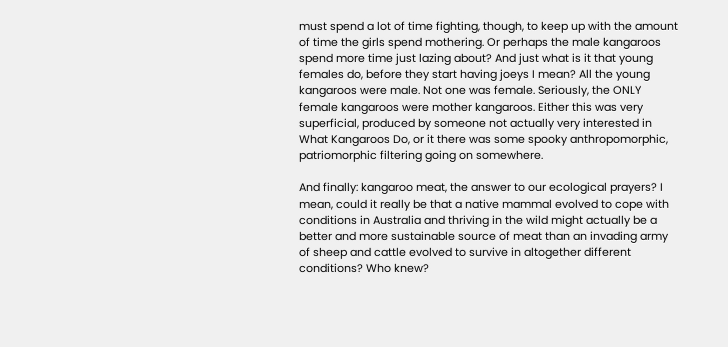must spend a lot of time fighting, though, to keep up with the amount of time the girls spend mothering. Or perhaps the male kangaroos spend more time just lazing about? And just what is it that young females do, before they start having joeys I mean? All the young kangaroos were male. Not one was female. Seriously, the ONLY female kangaroos were mother kangaroos. Either this was very superficial, produced by someone not actually very interested in What Kangaroos Do, or it there was some spooky anthropomorphic, patriomorphic filtering going on somewhere.

And finally: kangaroo meat, the answer to our ecological prayers? I mean, could it really be that a native mammal evolved to cope with conditions in Australia and thriving in the wild might actually be a better and more sustainable source of meat than an invading army of sheep and cattle evolved to survive in altogether different conditions? Who knew?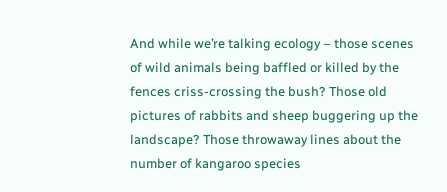And while we’re talking ecology – those scenes of wild animals being baffled or killed by the fences criss-crossing the bush? Those old pictures of rabbits and sheep buggering up the landscape? Those throwaway lines about the number of kangaroo species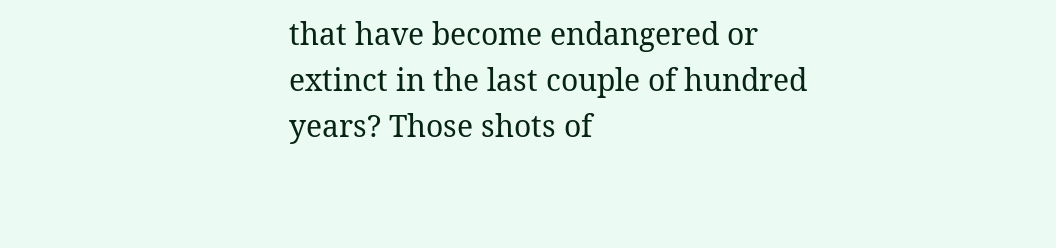that have become endangered or extinct in the last couple of hundred years? Those shots of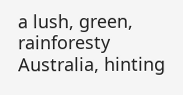a lush, green, rainforesty Australia, hinting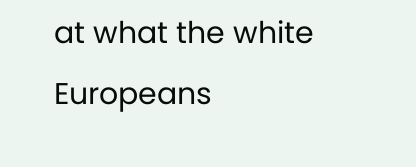at what the white Europeans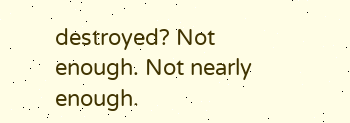destroyed? Not enough. Not nearly enough.